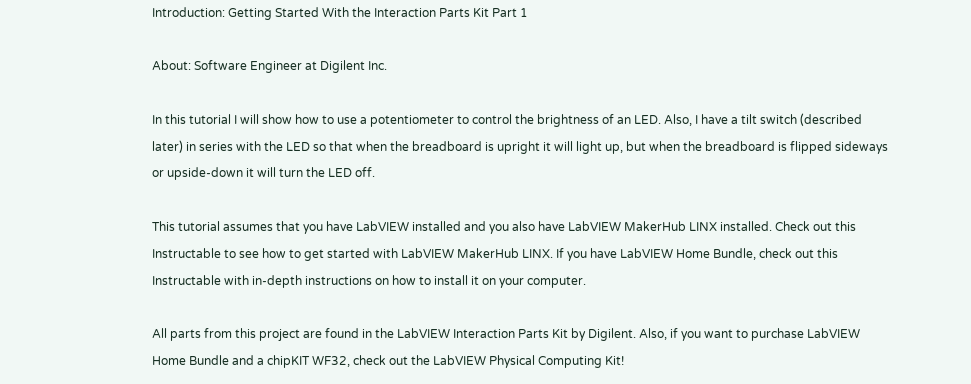Introduction: Getting Started With the Interaction Parts Kit Part 1

About: Software Engineer at Digilent Inc.

In this tutorial I will show how to use a potentiometer to control the brightness of an LED. Also, I have a tilt switch (described later) in series with the LED so that when the breadboard is upright it will light up, but when the breadboard is flipped sideways or upside-down it will turn the LED off.

This tutorial assumes that you have LabVIEW installed and you also have LabVIEW MakerHub LINX installed. Check out this Instructable to see how to get started with LabVIEW MakerHub LINX. If you have LabVIEW Home Bundle, check out this Instructable with in-depth instructions on how to install it on your computer.

All parts from this project are found in the LabVIEW Interaction Parts Kit by Digilent. Also, if you want to purchase LabVIEW Home Bundle and a chipKIT WF32, check out the LabVIEW Physical Computing Kit!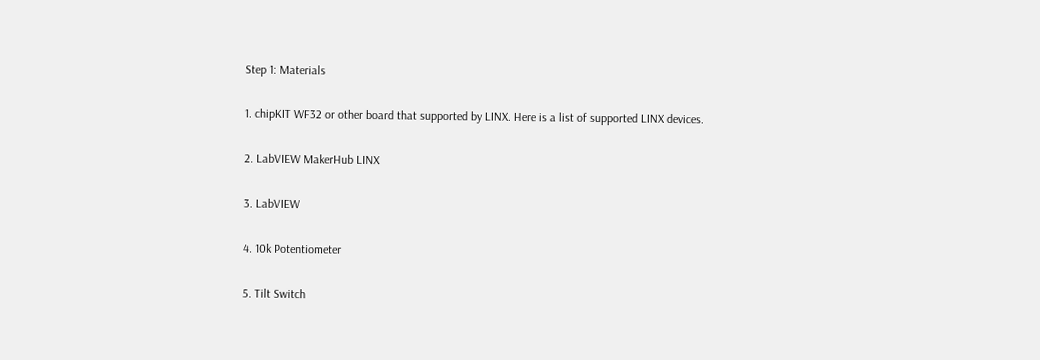Step 1: Materials

1. chipKIT WF32 or other board that supported by LINX. Here is a list of supported LINX devices.

2. LabVIEW MakerHub LINX

3. LabVIEW

4. 10k Potentiometer

5. Tilt Switch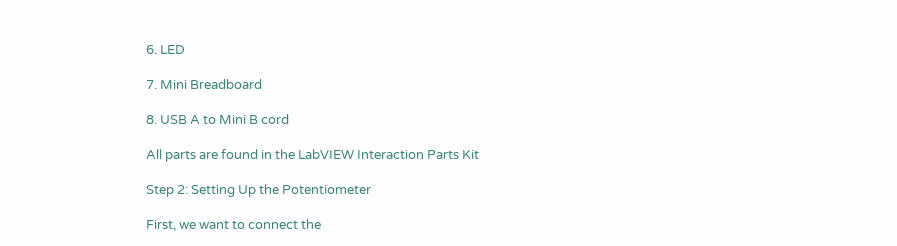6. LED

7. Mini Breadboard

8. USB A to Mini B cord

All parts are found in the LabVIEW Interaction Parts Kit

Step 2: Setting Up the Potentiometer

First, we want to connect the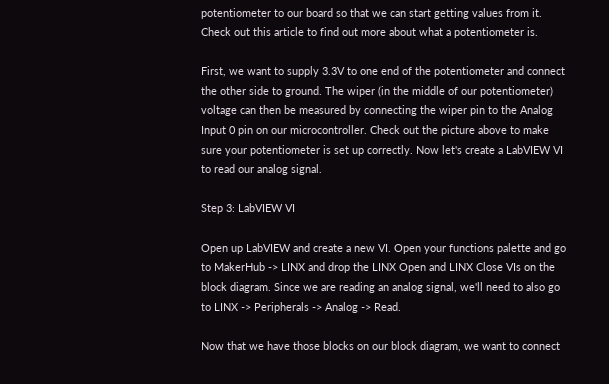potentiometer to our board so that we can start getting values from it. Check out this article to find out more about what a potentiometer is.

First, we want to supply 3.3V to one end of the potentiometer and connect the other side to ground. The wiper (in the middle of our potentiometer) voltage can then be measured by connecting the wiper pin to the Analog Input 0 pin on our microcontroller. Check out the picture above to make sure your potentiometer is set up correctly. Now let's create a LabVIEW VI to read our analog signal.

Step 3: LabVIEW VI

Open up LabVIEW and create a new VI. Open your functions palette and go to MakerHub -> LINX and drop the LINX Open and LINX Close VIs on the block diagram. Since we are reading an analog signal, we'll need to also go to LINX -> Peripherals -> Analog -> Read.

Now that we have those blocks on our block diagram, we want to connect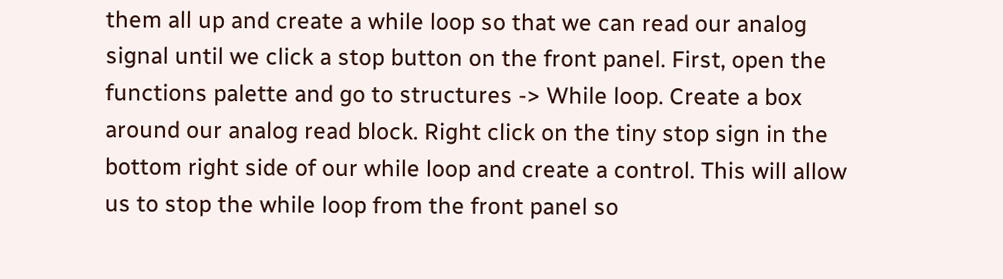them all up and create a while loop so that we can read our analog signal until we click a stop button on the front panel. First, open the functions palette and go to structures -> While loop. Create a box around our analog read block. Right click on the tiny stop sign in the bottom right side of our while loop and create a control. This will allow us to stop the while loop from the front panel so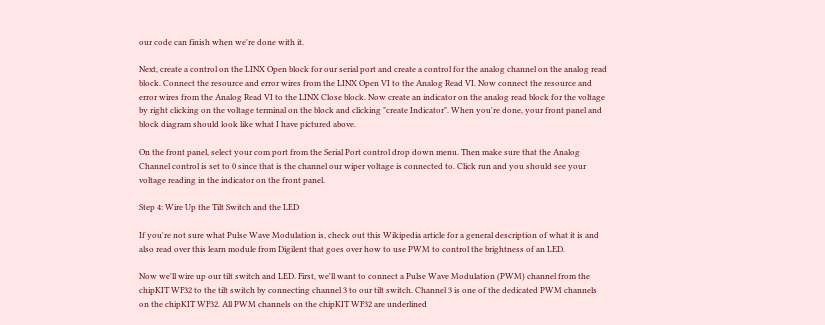our code can finish when we're done with it.

Next, create a control on the LINX Open block for our serial port and create a control for the analog channel on the analog read block. Connect the resource and error wires from the LINX Open VI to the Analog Read VI. Now connect the resource and error wires from the Analog Read VI to the LINX Close block. Now create an indicator on the analog read block for the voltage by right clicking on the voltage terminal on the block and clicking "create Indicator". When you're done, your front panel and block diagram should look like what I have pictured above.

On the front panel, select your com port from the Serial Port control drop down menu. Then make sure that the Analog Channel control is set to 0 since that is the channel our wiper voltage is connected to. Click run and you should see your voltage reading in the indicator on the front panel.

Step 4: Wire Up the Tilt Switch and the LED

If you're not sure what Pulse Wave Modulation is, check out this Wikipedia article for a general description of what it is and also read over this learn module from Digilent that goes over how to use PWM to control the brightness of an LED.

Now we'll wire up our tilt switch and LED. First, we'll want to connect a Pulse Wave Modulation (PWM) channel from the chipKIT WF32 to the tilt switch by connecting channel 3 to our tilt switch. Channel 3 is one of the dedicated PWM channels on the chipKIT WF32. All PWM channels on the chipKIT WF32 are underlined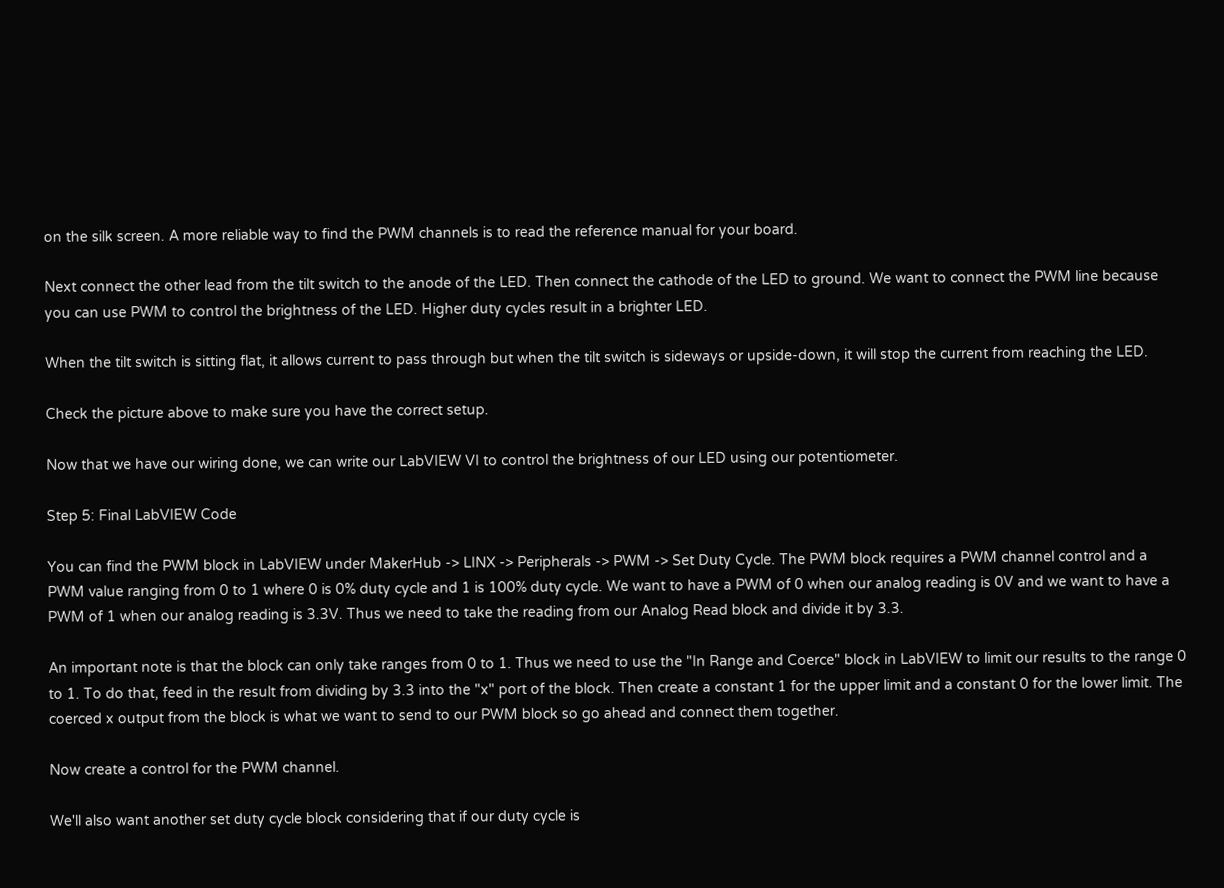on the silk screen. A more reliable way to find the PWM channels is to read the reference manual for your board.

Next connect the other lead from the tilt switch to the anode of the LED. Then connect the cathode of the LED to ground. We want to connect the PWM line because you can use PWM to control the brightness of the LED. Higher duty cycles result in a brighter LED.

When the tilt switch is sitting flat, it allows current to pass through but when the tilt switch is sideways or upside-down, it will stop the current from reaching the LED.

Check the picture above to make sure you have the correct setup.

Now that we have our wiring done, we can write our LabVIEW VI to control the brightness of our LED using our potentiometer.

Step 5: Final LabVIEW Code

You can find the PWM block in LabVIEW under MakerHub -> LINX -> Peripherals -> PWM -> Set Duty Cycle. The PWM block requires a PWM channel control and a PWM value ranging from 0 to 1 where 0 is 0% duty cycle and 1 is 100% duty cycle. We want to have a PWM of 0 when our analog reading is 0V and we want to have a PWM of 1 when our analog reading is 3.3V. Thus we need to take the reading from our Analog Read block and divide it by 3.3.

An important note is that the block can only take ranges from 0 to 1. Thus we need to use the "In Range and Coerce" block in LabVIEW to limit our results to the range 0 to 1. To do that, feed in the result from dividing by 3.3 into the "x" port of the block. Then create a constant 1 for the upper limit and a constant 0 for the lower limit. The coerced x output from the block is what we want to send to our PWM block so go ahead and connect them together.

Now create a control for the PWM channel.

We'll also want another set duty cycle block considering that if our duty cycle is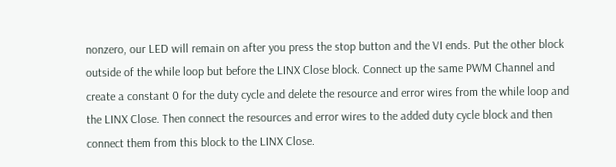nonzero, our LED will remain on after you press the stop button and the VI ends. Put the other block outside of the while loop but before the LINX Close block. Connect up the same PWM Channel and create a constant 0 for the duty cycle and delete the resource and error wires from the while loop and the LINX Close. Then connect the resources and error wires to the added duty cycle block and then connect them from this block to the LINX Close.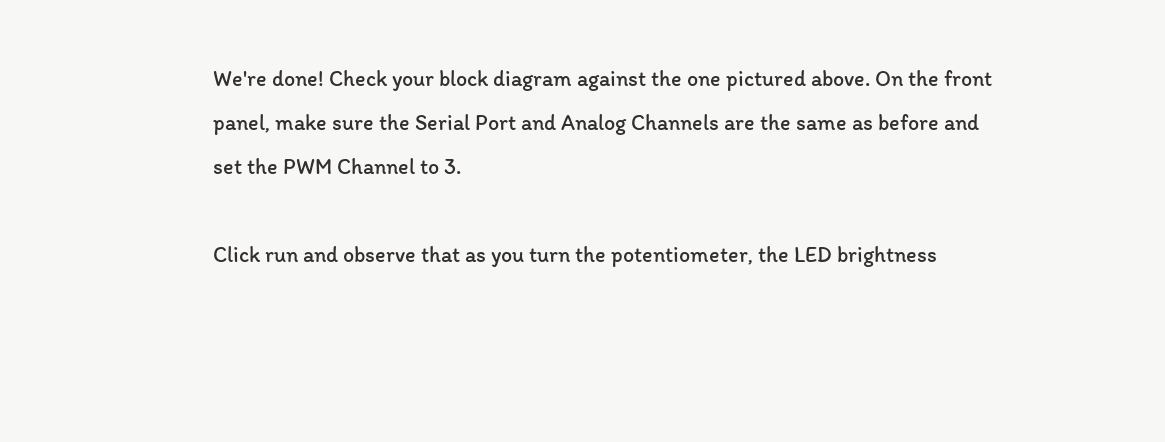We're done! Check your block diagram against the one pictured above. On the front panel, make sure the Serial Port and Analog Channels are the same as before and set the PWM Channel to 3.

Click run and observe that as you turn the potentiometer, the LED brightness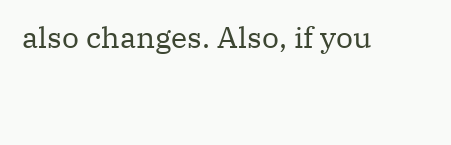also changes. Also, if you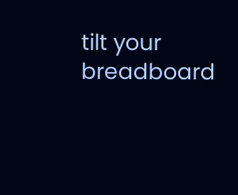tilt your breadboard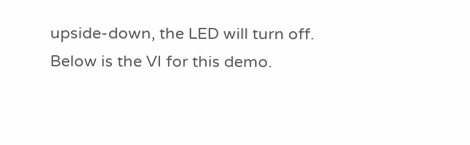upside-down, the LED will turn off. Below is the VI for this demo.